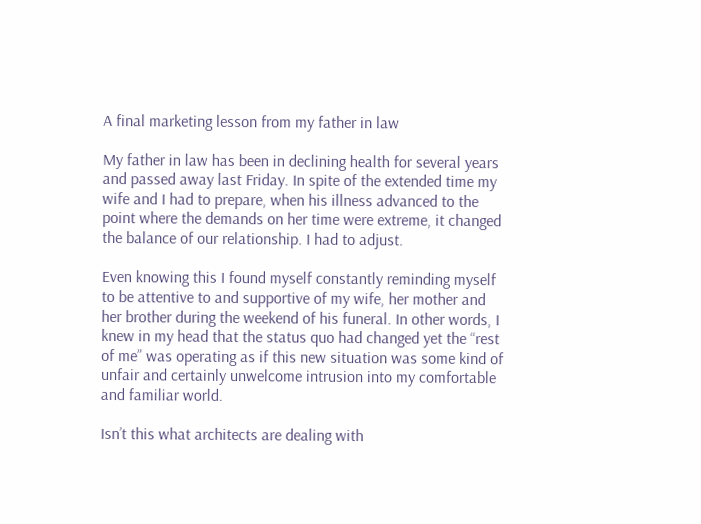A final marketing lesson from my father in law

My father in law has been in declining health for several years and passed away last Friday. In spite of the extended time my wife and I had to prepare, when his illness advanced to the point where the demands on her time were extreme, it changed the balance of our relationship. I had to adjust.

Even knowing this I found myself constantly reminding myself to be attentive to and supportive of my wife, her mother and her brother during the weekend of his funeral. In other words, I knew in my head that the status quo had changed yet the “rest of me” was operating as if this new situation was some kind of unfair and certainly unwelcome intrusion into my comfortable and familiar world.

Isn’t this what architects are dealing with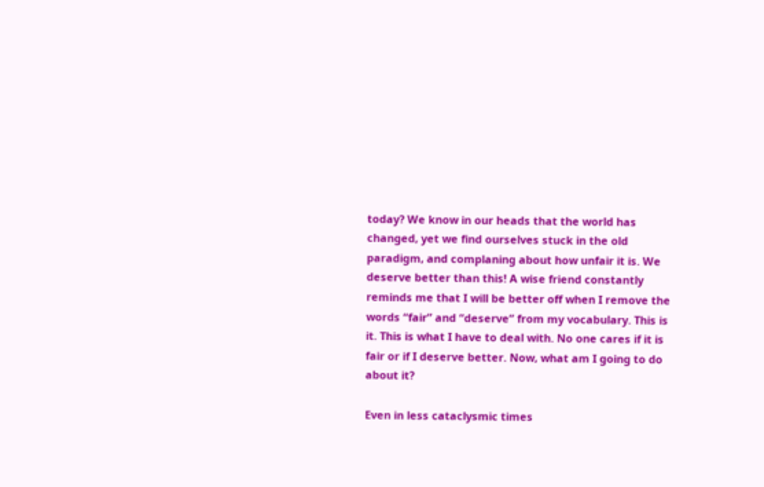today? We know in our heads that the world has changed, yet we find ourselves stuck in the old paradigm, and complaning about how unfair it is. We deserve better than this! A wise friend constantly reminds me that I will be better off when I remove the words “fair” and “deserve” from my vocabulary. This is it. This is what I have to deal with. No one cares if it is fair or if I deserve better. Now, what am I going to do about it?

Even in less cataclysmic times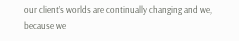our client’s worlds are continually changing and we, because we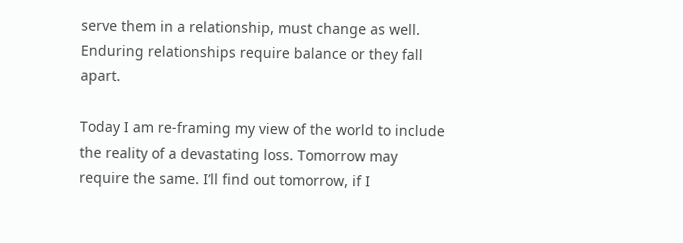serve them in a relationship, must change as well. Enduring relationships require balance or they fall apart.

Today I am re-framing my view of the world to include the reality of a devastating loss. Tomorrow may require the same. I’ll find out tomorrow, if I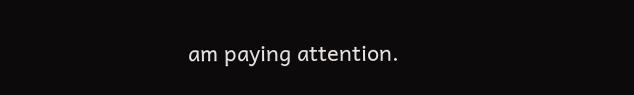am paying attention.